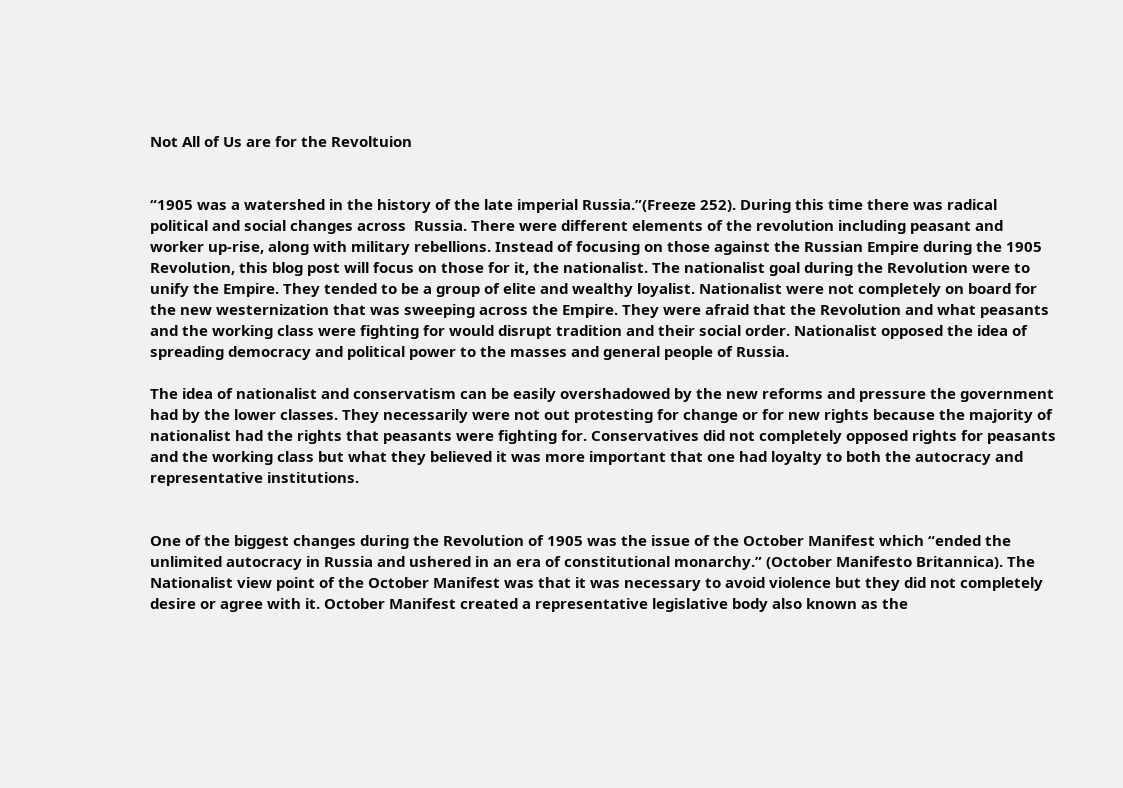Not All of Us are for the Revoltuion


“1905 was a watershed in the history of the late imperial Russia.”(Freeze 252). During this time there was radical political and social changes across  Russia. There were different elements of the revolution including peasant and worker up-rise, along with military rebellions. Instead of focusing on those against the Russian Empire during the 1905 Revolution, this blog post will focus on those for it, the nationalist. The nationalist goal during the Revolution were to unify the Empire. They tended to be a group of elite and wealthy loyalist. Nationalist were not completely on board for the new westernization that was sweeping across the Empire. They were afraid that the Revolution and what peasants and the working class were fighting for would disrupt tradition and their social order. Nationalist opposed the idea of spreading democracy and political power to the masses and general people of Russia.

The idea of nationalist and conservatism can be easily overshadowed by the new reforms and pressure the government had by the lower classes. They necessarily were not out protesting for change or for new rights because the majority of nationalist had the rights that peasants were fighting for. Conservatives did not completely opposed rights for peasants and the working class but what they believed it was more important that one had loyalty to both the autocracy and representative institutions.


One of the biggest changes during the Revolution of 1905 was the issue of the October Manifest which “ended the unlimited autocracy in Russia and ushered in an era of constitutional monarchy.” (October Manifesto Britannica). The Nationalist view point of the October Manifest was that it was necessary to avoid violence but they did not completely desire or agree with it. October Manifest created a representative legislative body also known as the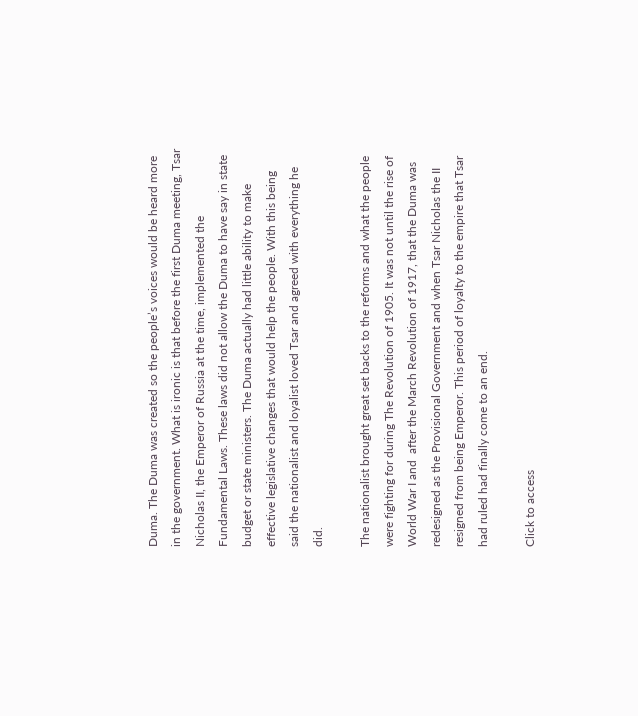Duma. The Duma was created so the people’s voices would be heard more in the government. What is ironic is that before the first Duma meeting, Tsar Nicholas II, the Emperor of Russia at the time, implemented the Fundamental Laws. These laws did not allow the Duma to have say in state budget or state ministers. The Duma actually had little ability to make effective legislative changes that would help the people. With this being said the nationalist and loyalist loved Tsar and agreed with everything he did.

The nationalist brought great set backs to the reforms and what the people were fighting for during The Revolution of 1905. It was not until the rise of World War I and  after the March Revolution of 1917, that the Duma was redesigned as the Provisional Government and when Tsar Nicholas the II resigned from being Emperor. This period of loyalty to the empire that Tsar had ruled had finally come to an end.

Click to access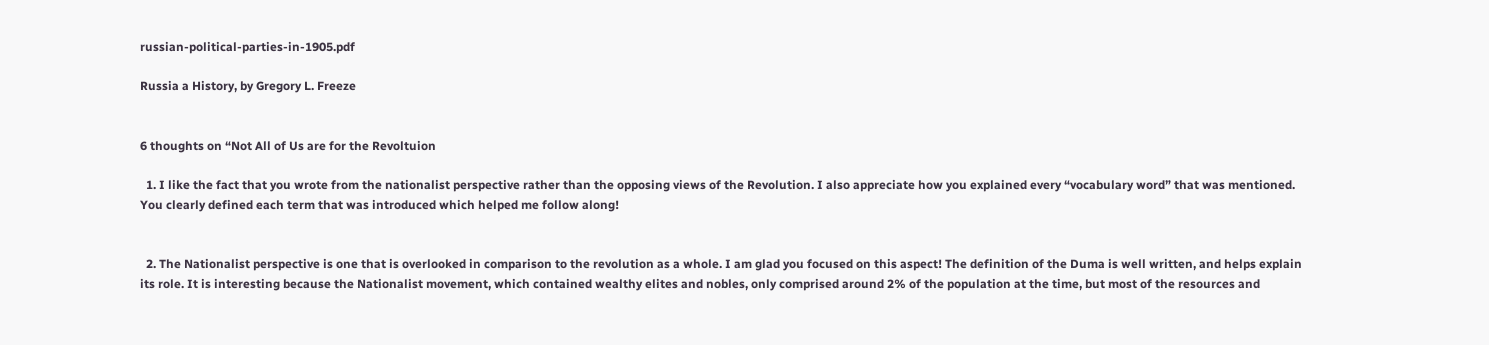russian-political-parties-in-1905.pdf

Russia a History, by Gregory L. Freeze


6 thoughts on “Not All of Us are for the Revoltuion

  1. I like the fact that you wrote from the nationalist perspective rather than the opposing views of the Revolution. I also appreciate how you explained every “vocabulary word” that was mentioned. You clearly defined each term that was introduced which helped me follow along!


  2. The Nationalist perspective is one that is overlooked in comparison to the revolution as a whole. I am glad you focused on this aspect! The definition of the Duma is well written, and helps explain its role. It is interesting because the Nationalist movement, which contained wealthy elites and nobles, only comprised around 2% of the population at the time, but most of the resources and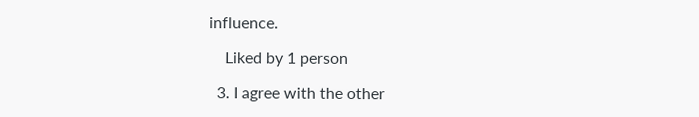influence.

    Liked by 1 person

  3. I agree with the other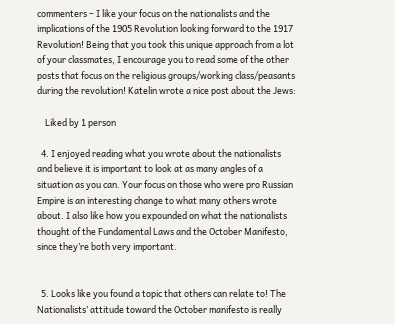commenters – I like your focus on the nationalists and the implications of the 1905 Revolution looking forward to the 1917 Revolution! Being that you took this unique approach from a lot of your classmates, I encourage you to read some of the other posts that focus on the religious groups/working class/peasants during the revolution! Katelin wrote a nice post about the Jews:

    Liked by 1 person

  4. I enjoyed reading what you wrote about the nationalists and believe it is important to look at as many angles of a situation as you can. Your focus on those who were pro Russian Empire is an interesting change to what many others wrote about. I also like how you expounded on what the nationalists thought of the Fundamental Laws and the October Manifesto, since they’re both very important.


  5. Looks like you found a topic that others can relate to! The Nationalists’ attitude toward the October manifesto is really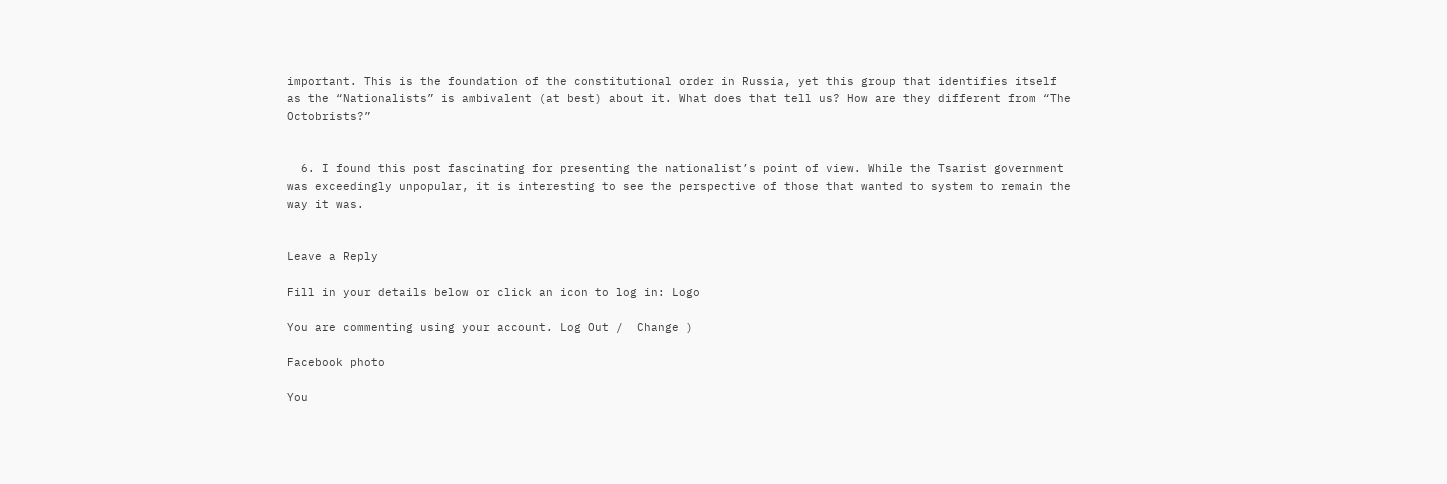important. This is the foundation of the constitutional order in Russia, yet this group that identifies itself as the “Nationalists” is ambivalent (at best) about it. What does that tell us? How are they different from “The Octobrists?”


  6. I found this post fascinating for presenting the nationalist’s point of view. While the Tsarist government was exceedingly unpopular, it is interesting to see the perspective of those that wanted to system to remain the way it was.


Leave a Reply

Fill in your details below or click an icon to log in: Logo

You are commenting using your account. Log Out /  Change )

Facebook photo

You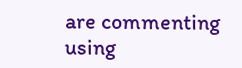are commenting using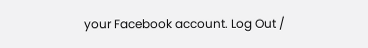your Facebook account. Log Out /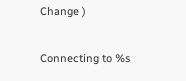Change )

Connecting to %s